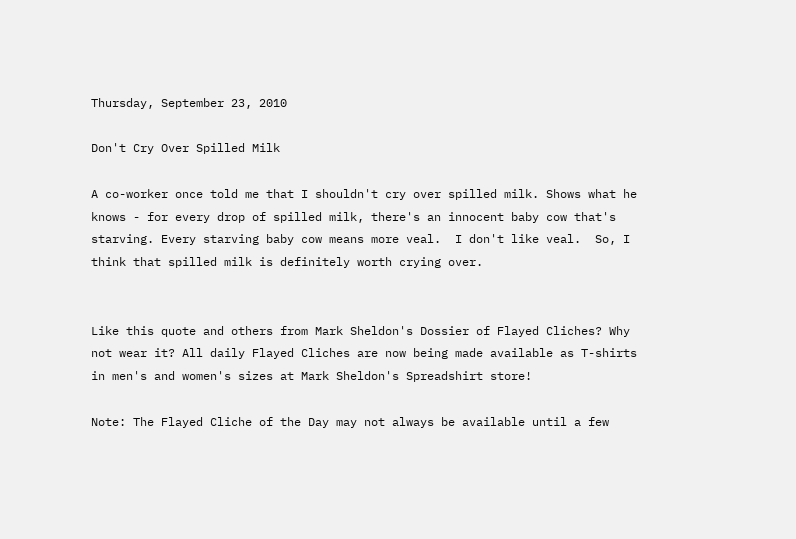Thursday, September 23, 2010

Don't Cry Over Spilled Milk

A co-worker once told me that I shouldn't cry over spilled milk. Shows what he knows - for every drop of spilled milk, there's an innocent baby cow that's starving. Every starving baby cow means more veal.  I don't like veal.  So, I think that spilled milk is definitely worth crying over.


Like this quote and others from Mark Sheldon's Dossier of Flayed Cliches? Why not wear it? All daily Flayed Cliches are now being made available as T-shirts in men's and women's sizes at Mark Sheldon's Spreadshirt store!

Note: The Flayed Cliche of the Day may not always be available until a few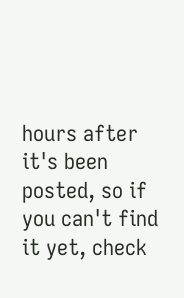hours after it's been posted, so if you can't find it yet, check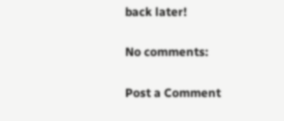back later!

No comments:

Post a Comment